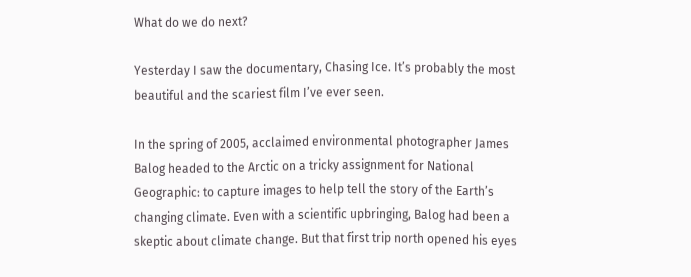What do we do next?

Yesterday I saw the documentary, Chasing Ice. It’s probably the most beautiful and the scariest film I’ve ever seen.

In the spring of 2005, acclaimed environmental photographer James Balog headed to the Arctic on a tricky assignment for National Geographic: to capture images to help tell the story of the Earth’s changing climate. Even with a scientific upbringing, Balog had been a skeptic about climate change. But that first trip north opened his eyes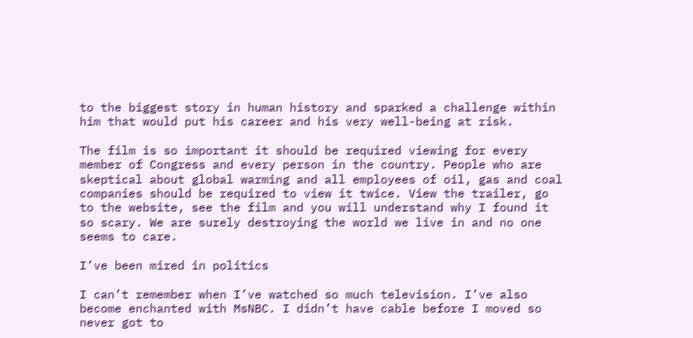to the biggest story in human history and sparked a challenge within him that would put his career and his very well-being at risk.

The film is so important it should be required viewing for every member of Congress and every person in the country. People who are skeptical about global warming and all employees of oil, gas and coal companies should be required to view it twice. View the trailer, go to the website, see the film and you will understand why I found it so scary. We are surely destroying the world we live in and no one seems to care.

I’ve been mired in politics

I can’t remember when I’ve watched so much television. I’ve also become enchanted with MsNBC. I didn’t have cable before I moved so never got to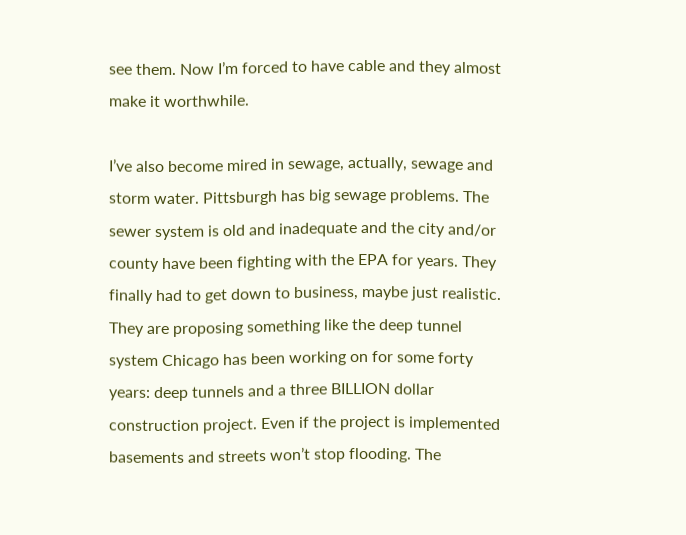see them. Now I’m forced to have cable and they almost make it worthwhile.

I’ve also become mired in sewage, actually, sewage and storm water. Pittsburgh has big sewage problems. The sewer system is old and inadequate and the city and/or county have been fighting with the EPA for years. They finally had to get down to business, maybe just realistic. They are proposing something like the deep tunnel system Chicago has been working on for some forty years: deep tunnels and a three BILLION dollar construction project. Even if the project is implemented basements and streets won’t stop flooding. The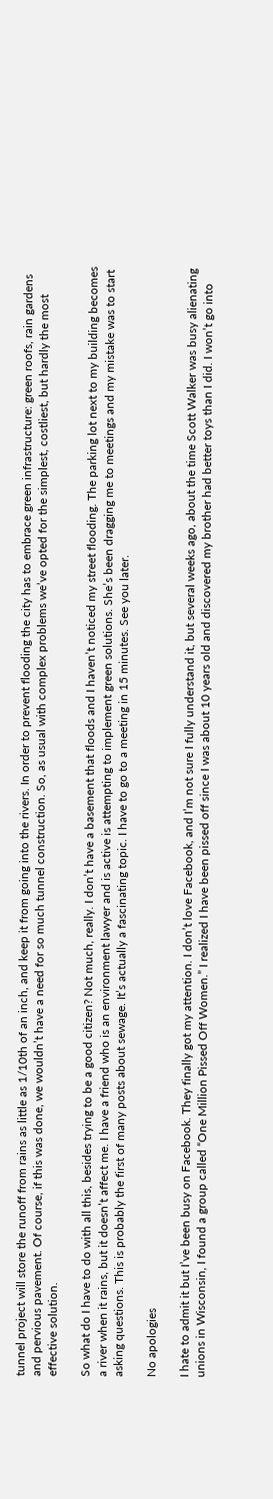tunnel project will store the runoff from rains as little as 1/10th of an inch, and keep it from going into the rivers. In order to prevent flooding the city has to embrace green infrastructure: green roofs, rain gardens and pervious pavement. Of course, if this was done, we wouldn’t have a need for so much tunnel construction. So, as usual with complex problems we’ve opted for the simplest, costliest, but hardly the most effective solution.

So what do I have to do with all this, besides trying to be a good citizen? Not much, really. I don’t have a basement that floods and I haven’t noticed my street flooding. The parking lot next to my building becomes a river when it rains, but it doesn’t affect me. I have a friend who is an environment lawyer and is active is attempting to implement green solutions. She’s been dragging me to meetings and my mistake was to start asking questions. This is probably the first of many posts about sewage. It’s actually a fascinating topic. I have to go to a meeting in 15 minutes. See you later.

No apologies

I hate to admit it but I’ve been busy on Facebook. They finally got my attention. I don’t love Facebook, and I’m not sure I fully understand it, but several weeks ago, about the time Scott Walker was busy alienating unions in Wisconsin, I found a group called “One Million Pissed Off Women.” I realized I have been pissed off since I was about 10 years old and discovered my brother had better toys than I did. I won’t go into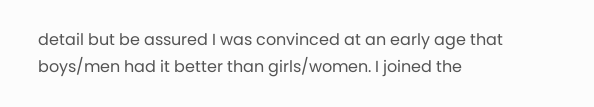detail but be assured I was convinced at an early age that boys/men had it better than girls/women. I joined the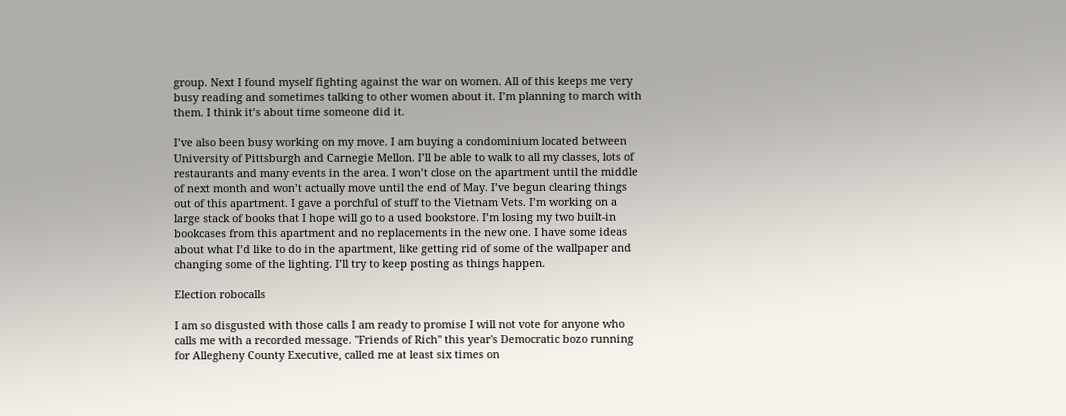group. Next I found myself fighting against the war on women. All of this keeps me very busy reading and sometimes talking to other women about it. I’m planning to march with them. I think it’s about time someone did it.

I’ve also been busy working on my move. I am buying a condominium located between University of Pittsburgh and Carnegie Mellon. I’ll be able to walk to all my classes, lots of restaurants and many events in the area. I won’t close on the apartment until the middle of next month and won’t actually move until the end of May. I’ve begun clearing things out of this apartment. I gave a porchful of stuff to the Vietnam Vets. I’m working on a large stack of books that I hope will go to a used bookstore. I’m losing my two built-in bookcases from this apartment and no replacements in the new one. I have some ideas about what I’d like to do in the apartment, like getting rid of some of the wallpaper and changing some of the lighting. I’ll try to keep posting as things happen.

Election robocalls

I am so disgusted with those calls I am ready to promise I will not vote for anyone who calls me with a recorded message. "Friends of Rich" this year's Democratic bozo running for Allegheny County Executive, called me at least six times on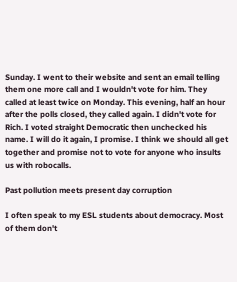Sunday. I went to their website and sent an email telling them one more call and I wouldn't vote for him. They called at least twice on Monday. This evening, half an hour after the polls closed, they called again. I didn't vote for Rich. I voted straight Democratic then unchecked his name. I will do it again, I promise. I think we should all get together and promise not to vote for anyone who insults us with robocalls.

Past pollution meets present day corruption

I often speak to my ESL students about democracy. Most of them don't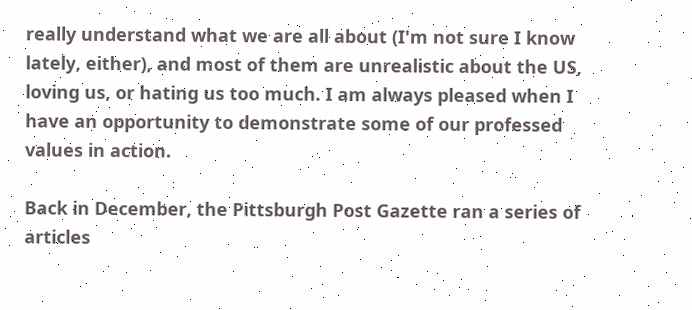really understand what we are all about (I'm not sure I know lately, either), and most of them are unrealistic about the US, loving us, or hating us too much. I am always pleased when I have an opportunity to demonstrate some of our professed values in action.

Back in December, the Pittsburgh Post Gazette ran a series of articles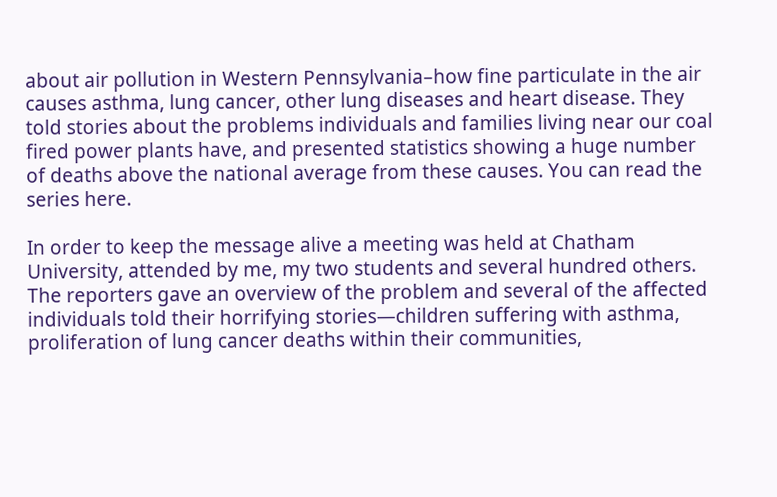about air pollution in Western Pennsylvania–how fine particulate in the air causes asthma, lung cancer, other lung diseases and heart disease. They told stories about the problems individuals and families living near our coal fired power plants have, and presented statistics showing a huge number of deaths above the national average from these causes. You can read the series here.

In order to keep the message alive a meeting was held at Chatham University, attended by me, my two students and several hundred others. The reporters gave an overview of the problem and several of the affected individuals told their horrifying stories—children suffering with asthma, proliferation of lung cancer deaths within their communities,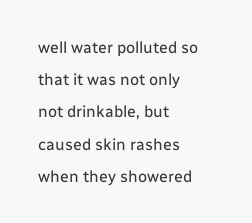well water polluted so that it was not only not drinkable, but caused skin rashes when they showered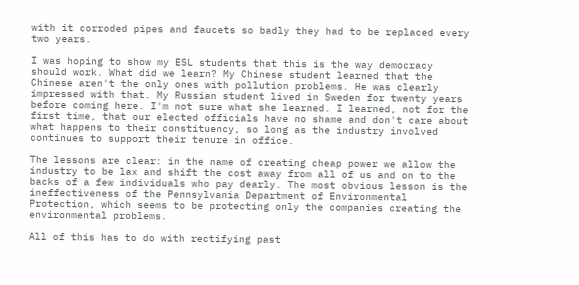with it corroded pipes and faucets so badly they had to be replaced every two years.

I was hoping to show my ESL students that this is the way democracy should work. What did we learn? My Chinese student learned that the Chinese aren't the only ones with pollution problems. He was clearly impressed with that. My Russian student lived in Sweden for twenty years before coming here. I'm not sure what she learned. I learned, not for the first time, that our elected officials have no shame and don't care about what happens to their constituency, so long as the industry involved continues to support their tenure in office.

The lessons are clear: in the name of creating cheap power we allow the industry to be lax and shift the cost away from all of us and on to the backs of a few individuals who pay dearly. The most obvious lesson is the ineffectiveness of the Pennsylvania Department of Environmental Protection, which seems to be protecting only the companies creating the environmental problems.

All of this has to do with rectifying past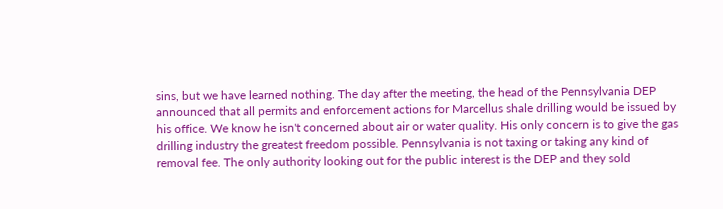sins, but we have learned nothing. The day after the meeting, the head of the Pennsylvania DEP announced that all permits and enforcement actions for Marcellus shale drilling would be issued by his office. We know he isn't concerned about air or water quality. His only concern is to give the gas drilling industry the greatest freedom possible. Pennsylvania is not taxing or taking any kind of removal fee. The only authority looking out for the public interest is the DEP and they sold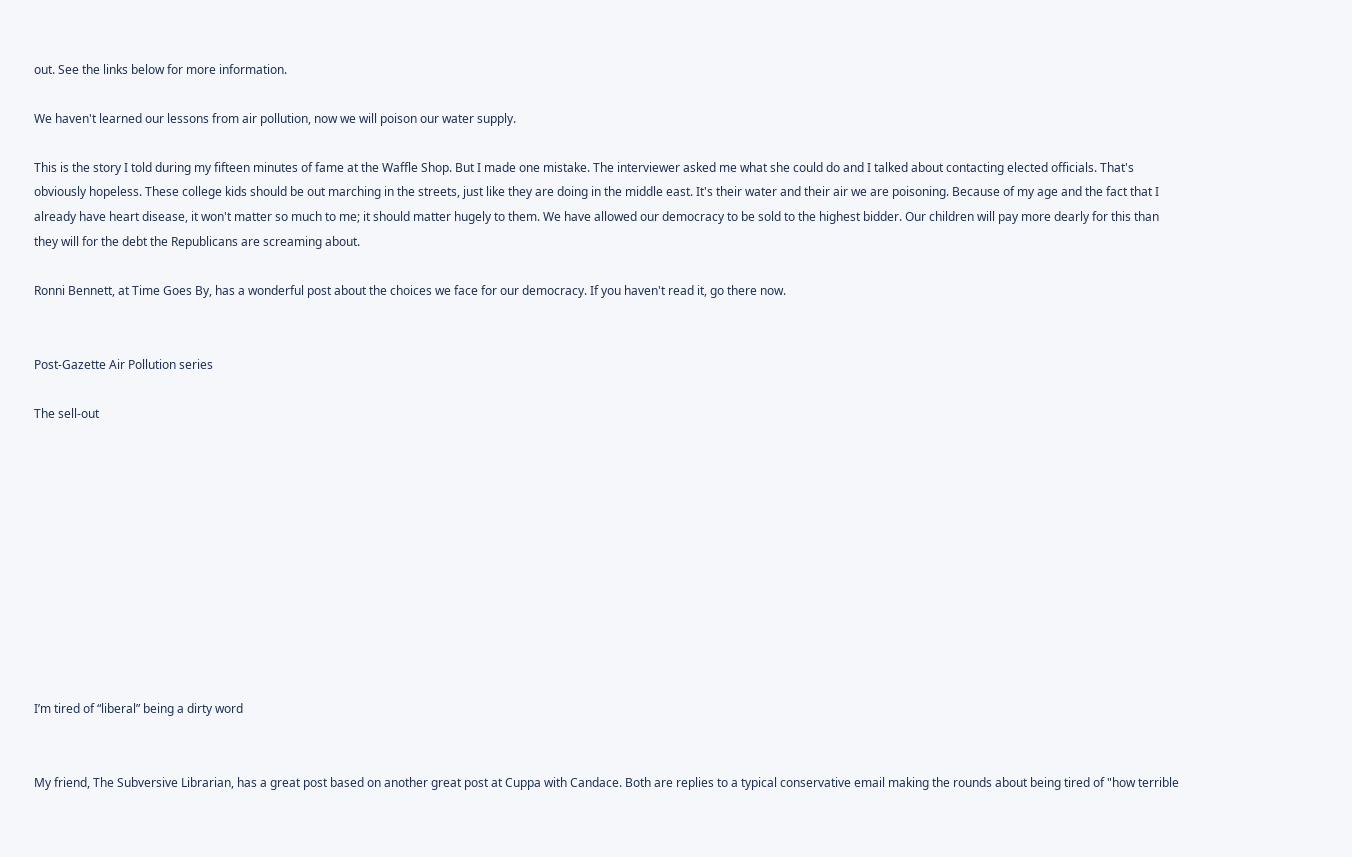out. See the links below for more information.

We haven't learned our lessons from air pollution, now we will poison our water supply.

This is the story I told during my fifteen minutes of fame at the Waffle Shop. But I made one mistake. The interviewer asked me what she could do and I talked about contacting elected officials. That's obviously hopeless. These college kids should be out marching in the streets, just like they are doing in the middle east. It's their water and their air we are poisoning. Because of my age and the fact that I already have heart disease, it won't matter so much to me; it should matter hugely to them. We have allowed our democracy to be sold to the highest bidder. Our children will pay more dearly for this than they will for the debt the Republicans are screaming about.

Ronni Bennett, at Time Goes By, has a wonderful post about the choices we face for our democracy. If you haven't read it, go there now.


Post-Gazette Air Pollution series

The sell-out











I’m tired of “liberal” being a dirty word


My friend, The Subversive Librarian, has a great post based on another great post at Cuppa with Candace. Both are replies to a typical conservative email making the rounds about being tired of "how terrible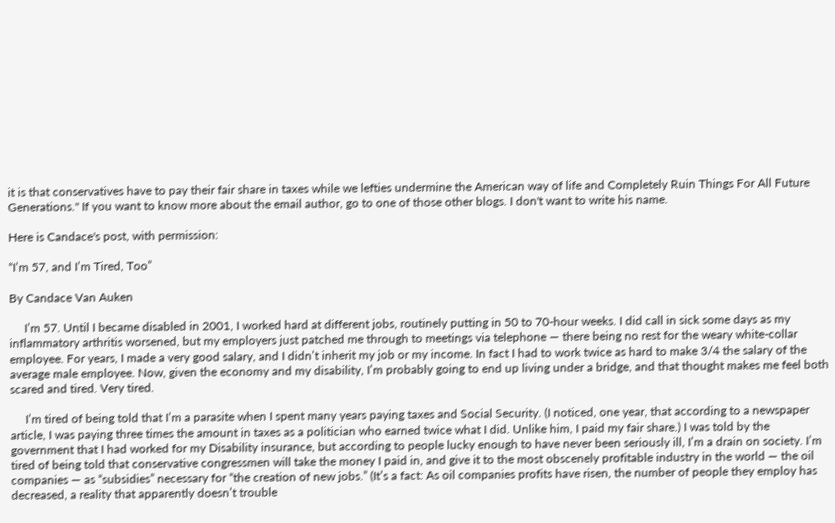it is that conservatives have to pay their fair share in taxes while we lefties undermine the American way of life and Completely Ruin Things For All Future Generations." If you want to know more about the email author, go to one of those other blogs. I don't want to write his name.

Here is Candace's post, with permission:

“I’m 57, and I’m Tired, Too”

By Candace Van Auken

     I’m 57. Until I became disabled in 2001, I worked hard at different jobs, routinely putting in 50 to 70-hour weeks. I did call in sick some days as my inflammatory arthritis worsened, but my employers just patched me through to meetings via telephone — there being no rest for the weary white-collar employee. For years, I made a very good salary, and I didn’t inherit my job or my income. In fact I had to work twice as hard to make 3/4 the salary of the average male employee. Now, given the economy and my disability, I’m probably going to end up living under a bridge, and that thought makes me feel both scared and tired. Very tired.

     I’m tired of being told that I’m a parasite when I spent many years paying taxes and Social Security. (I noticed, one year, that according to a newspaper article, I was paying three times the amount in taxes as a politician who earned twice what I did. Unlike him, I paid my fair share.) I was told by the government that I had worked for my Disability insurance, but according to people lucky enough to have never been seriously ill, I’m a drain on society. I’m tired of being told that conservative congressmen will take the money I paid in, and give it to the most obscenely profitable industry in the world — the oil companies — as “subsidies” necessary for “the creation of new jobs.” (It’s a fact: As oil companies profits have risen, the number of people they employ has decreased, a reality that apparently doesn’t trouble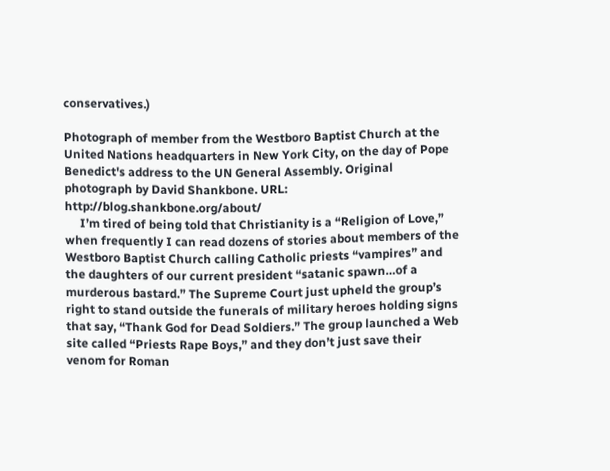conservatives.)

Photograph of member from the Westboro Baptist Church at the United Nations headquarters in New York City, on the day of Pope Benedict's address to the UN General Assembly. Original photograph by David Shankbone. URL: http://blog.shankbone.org/about/
     I’m tired of being told that Christianity is a “Religion of Love,” when frequently I can read dozens of stories about members of the Westboro Baptist Church calling Catholic priests “vampires” and the daughters of our current president “satanic spawn…of a murderous bastard.” The Supreme Court just upheld the group’s right to stand outside the funerals of military heroes holding signs that say, “Thank God for Dead Soldiers.” The group launched a Web site called “Priests Rape Boys,” and they don’t just save their venom for Roman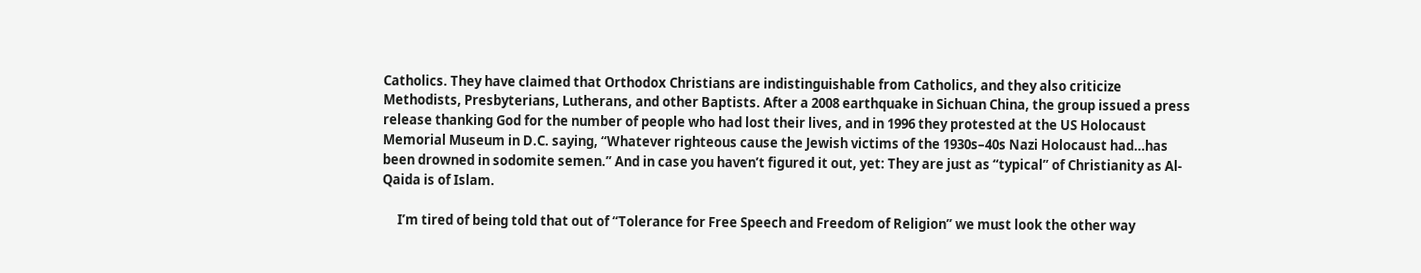Catholics. They have claimed that Orthodox Christians are indistinguishable from Catholics, and they also criticize Methodists, Presbyterians, Lutherans, and other Baptists. After a 2008 earthquake in Sichuan China, the group issued a press release thanking God for the number of people who had lost their lives, and in 1996 they protested at the US Holocaust Memorial Museum in D.C. saying, “Whatever righteous cause the Jewish victims of the 1930s–40s Nazi Holocaust had…has been drowned in sodomite semen.” And in case you haven’t figured it out, yet: They are just as “typical” of Christianity as Al-Qaida is of Islam.

     I’m tired of being told that out of “Tolerance for Free Speech and Freedom of Religion” we must look the other way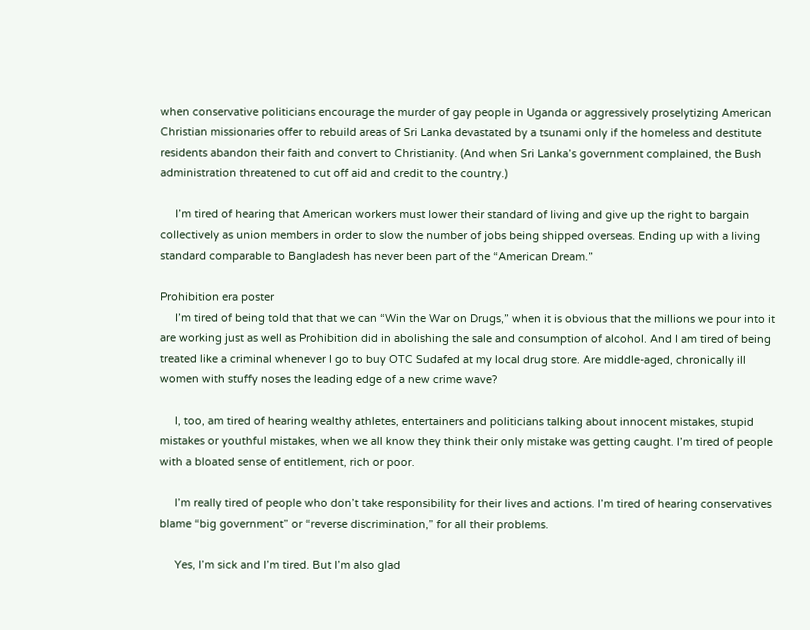when conservative politicians encourage the murder of gay people in Uganda or aggressively proselytizing American Christian missionaries offer to rebuild areas of Sri Lanka devastated by a tsunami only if the homeless and destitute residents abandon their faith and convert to Christianity. (And when Sri Lanka’s government complained, the Bush administration threatened to cut off aid and credit to the country.)

     I’m tired of hearing that American workers must lower their standard of living and give up the right to bargain collectively as union members in order to slow the number of jobs being shipped overseas. Ending up with a living standard comparable to Bangladesh has never been part of the “American Dream.”

Prohibition era poster
     I’m tired of being told that that we can “Win the War on Drugs,” when it is obvious that the millions we pour into it are working just as well as Prohibition did in abolishing the sale and consumption of alcohol. And I am tired of being treated like a criminal whenever I go to buy OTC Sudafed at my local drug store. Are middle-aged, chronically ill women with stuffy noses the leading edge of a new crime wave?

     I, too, am tired of hearing wealthy athletes, entertainers and politicians talking about innocent mistakes, stupid mistakes or youthful mistakes, when we all know they think their only mistake was getting caught. I’m tired of people with a bloated sense of entitlement, rich or poor.

     I’m really tired of people who don’t take responsibility for their lives and actions. I’m tired of hearing conservatives blame “big government” or “reverse discrimination,” for all their problems.

     Yes, I’m sick and I’m tired. But I’m also glad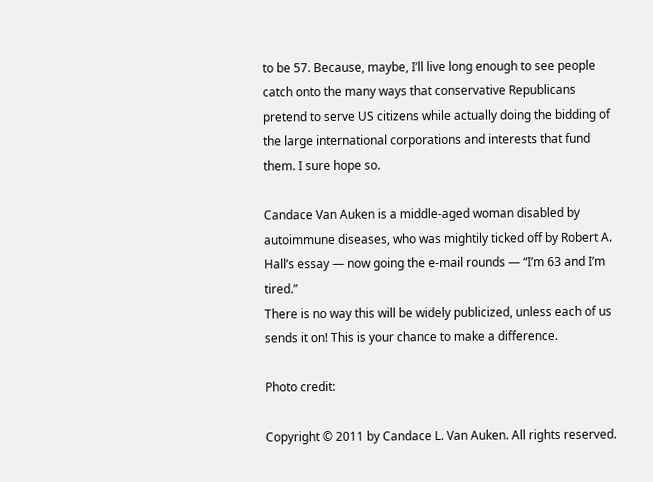to be 57. Because, maybe, I’ll live long enough to see people catch onto the many ways that conservative Republicans pretend to serve US citizens while actually doing the bidding of the large international corporations and interests that fund them. I sure hope so.

Candace Van Auken is a middle-aged woman disabled by autoimmune diseases, who was mightily ticked off by Robert A. Hall’s essay — now going the e-mail rounds — “I’m 63 and I’m tired.”
There is no way this will be widely publicized, unless each of us sends it on! This is your chance to make a difference.

Photo credit:

Copyright © 2011 by Candace L. Van Auken. All rights reserved.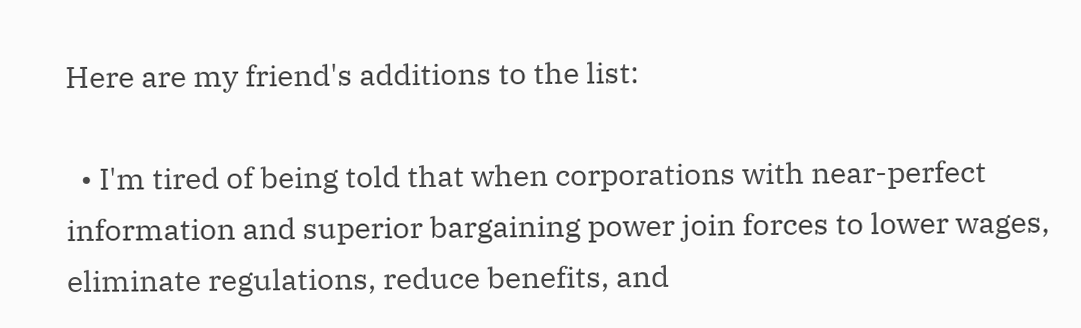Here are my friend's additions to the list:

  • I'm tired of being told that when corporations with near-perfect information and superior bargaining power join forces to lower wages, eliminate regulations, reduce benefits, and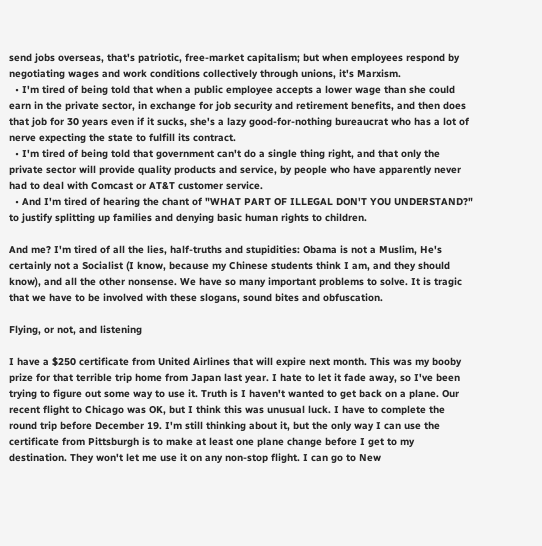send jobs overseas, that's patriotic, free-market capitalism; but when employees respond by negotiating wages and work conditions collectively through unions, it's Marxism.
  • I'm tired of being told that when a public employee accepts a lower wage than she could earn in the private sector, in exchange for job security and retirement benefits, and then does that job for 30 years even if it sucks, she's a lazy good-for-nothing bureaucrat who has a lot of nerve expecting the state to fulfill its contract.
  • I'm tired of being told that government can't do a single thing right, and that only the private sector will provide quality products and service, by people who have apparently never had to deal with Comcast or AT&T customer service.
  • And I'm tired of hearing the chant of "WHAT PART OF ILLEGAL DON'T YOU UNDERSTAND?" to justify splitting up families and denying basic human rights to children.

And me? I'm tired of all the lies, half-truths and stupidities: Obama is not a Muslim, He's certainly not a Socialist (I know, because my Chinese students think I am, and they should know), and all the other nonsense. We have so many important problems to solve. It is tragic that we have to be involved with these slogans, sound bites and obfuscation.

Flying, or not, and listening

I have a $250 certificate from United Airlines that will expire next month. This was my booby prize for that terrible trip home from Japan last year. I hate to let it fade away, so I've been trying to figure out some way to use it. Truth is I haven't wanted to get back on a plane. Our recent flight to Chicago was OK, but I think this was unusual luck. I have to complete the round trip before December 19. I'm still thinking about it, but the only way I can use the certificate from Pittsburgh is to make at least one plane change before I get to my destination. They won't let me use it on any non-stop flight. I can go to New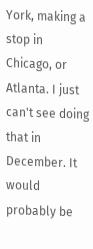York, making a stop in Chicago, or Atlanta. I just can't see doing that in December. It would probably be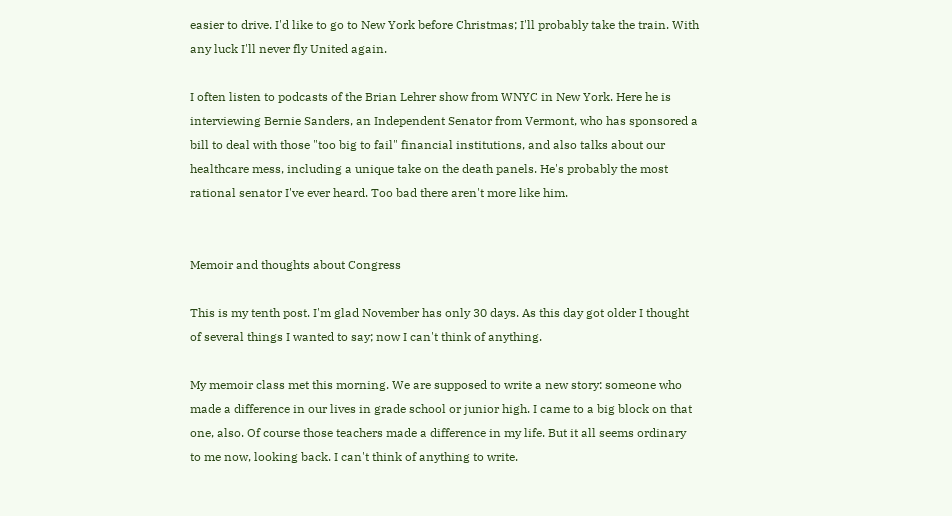easier to drive. I'd like to go to New York before Christmas; I'll probably take the train. With any luck I'll never fly United again.

I often listen to podcasts of the Brian Lehrer show from WNYC in New York. Here he is interviewing Bernie Sanders, an Independent Senator from Vermont, who has sponsored a bill to deal with those "too big to fail" financial institutions, and also talks about our healthcare mess, including a unique take on the death panels. He's probably the most rational senator I've ever heard. Too bad there aren't more like him.


Memoir and thoughts about Congress

This is my tenth post. I'm glad November has only 30 days. As this day got older I thought of several things I wanted to say; now I can't think of anything.

My memoir class met this morning. We are supposed to write a new story: someone who made a difference in our lives in grade school or junior high. I came to a big block on that one, also. Of course those teachers made a difference in my life. But it all seems ordinary to me now, looking back. I can't think of anything to write.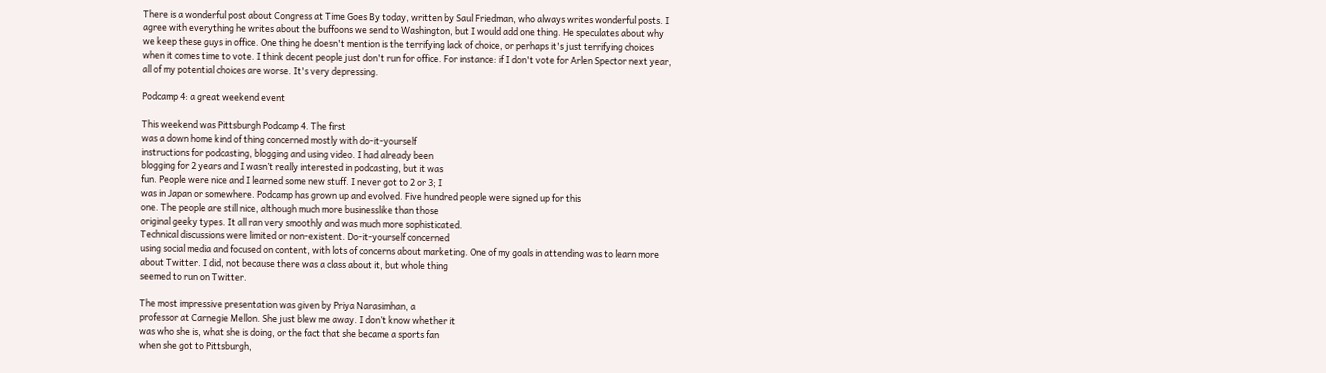There is a wonderful post about Congress at Time Goes By today, written by Saul Friedman, who always writes wonderful posts. I agree with everything he writes about the buffoons we send to Washington, but I would add one thing. He speculates about why we keep these guys in office. One thing he doesn't mention is the terrifying lack of choice, or perhaps it's just terrifying choices when it comes time to vote. I think decent people just don't run for office. For instance: if I don't vote for Arlen Spector next year, all of my potential choices are worse. It's very depressing.

Podcamp 4: a great weekend event

This weekend was Pittsburgh Podcamp 4. The first
was a down home kind of thing concerned mostly with do-it-yourself
instructions for podcasting, blogging and using video. I had already been
blogging for 2 years and I wasn’t really interested in podcasting, but it was
fun. People were nice and I learned some new stuff. I never got to 2 or 3; I
was in Japan or somewhere. Podcamp has grown up and evolved. Five hundred people were signed up for this
one. The people are still nice, although much more businesslike than those
original geeky types. It all ran very smoothly and was much more sophisticated.
Technical discussions were limited or non-existent. Do-it-yourself concerned
using social media and focused on content, with lots of concerns about marketing. One of my goals in attending was to learn more
about Twitter. I did, not because there was a class about it, but whole thing
seemed to run on Twitter.

The most impressive presentation was given by Priya Narasimhan, a
professor at Carnegie Mellon. She just blew me away. I don’t know whether it
was who she is, what she is doing, or the fact that she became a sports fan
when she got to Pittsburgh,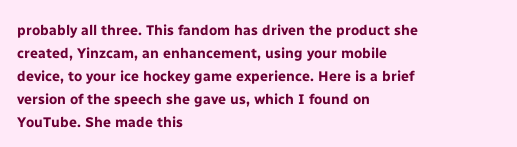probably all three. This fandom has driven the product she created, Yinzcam, an enhancement, using your mobile device, to your ice hockey game experience. Here is a brief version of the speech she gave us, which I found on YouTube. She made this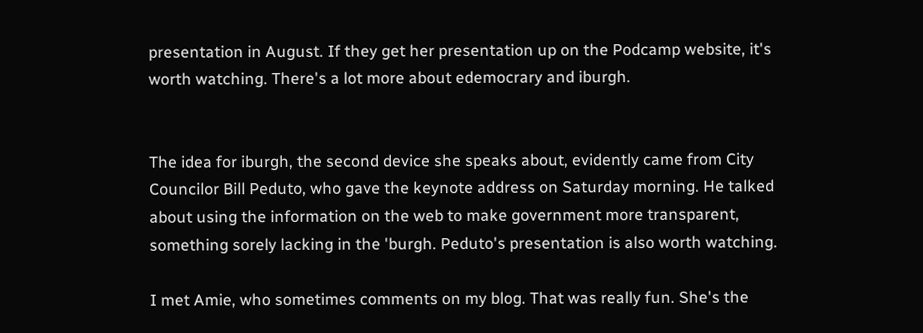presentation in August. If they get her presentation up on the Podcamp website, it's worth watching. There's a lot more about edemocrary and iburgh.


The idea for iburgh, the second device she speaks about, evidently came from City Councilor Bill Peduto, who gave the keynote address on Saturday morning. He talked about using the information on the web to make government more transparent, something sorely lacking in the 'burgh. Peduto's presentation is also worth watching.

I met Amie, who sometimes comments on my blog. That was really fun. She's the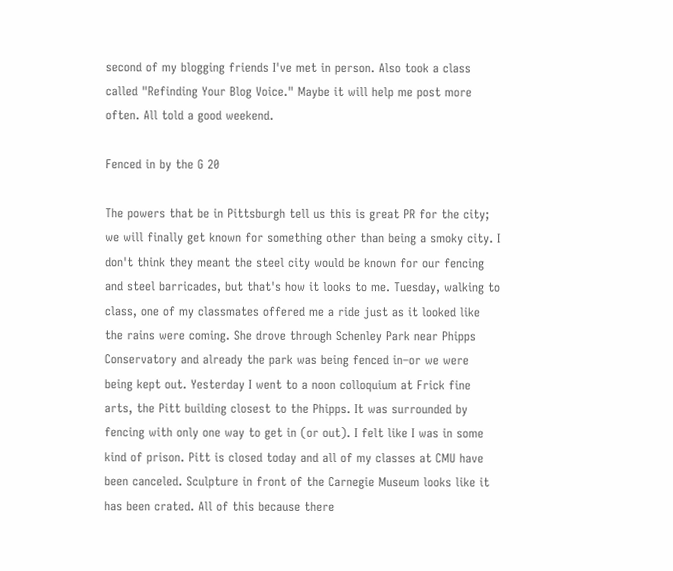second of my blogging friends I've met in person. Also took a class called "Refinding Your Blog Voice." Maybe it will help me post more often. All told a good weekend.

Fenced in by the G 20

The powers that be in Pittsburgh tell us this is great PR for the city; we will finally get known for something other than being a smoky city. I don't think they meant the steel city would be known for our fencing and steel barricades, but that's how it looks to me. Tuesday, walking to class, one of my classmates offered me a ride just as it looked like the rains were coming. She drove through Schenley Park near Phipps Conservatory and already the park was being fenced in–or we were being kept out. Yesterday I went to a noon colloquium at Frick fine arts, the Pitt building closest to the Phipps. It was surrounded by fencing with only one way to get in (or out). I felt like I was in some kind of prison. Pitt is closed today and all of my classes at CMU have been canceled. Sculpture in front of the Carnegie Museum looks like it has been crated. All of this because there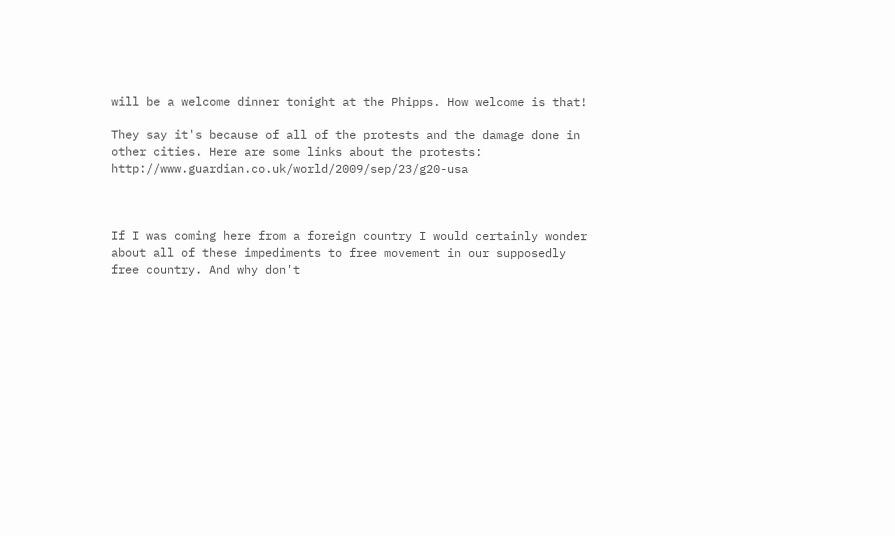will be a welcome dinner tonight at the Phipps. How welcome is that!

They say it's because of all of the protests and the damage done in other cities. Here are some links about the protests: http://www.guardian.co.uk/world/2009/sep/23/g20-usa



If I was coming here from a foreign country I would certainly wonder about all of these impediments to free movement in our supposedly free country. And why don't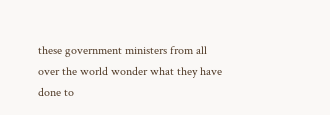these government ministers from all over the world wonder what they have done to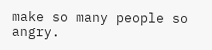make so many people so angry.